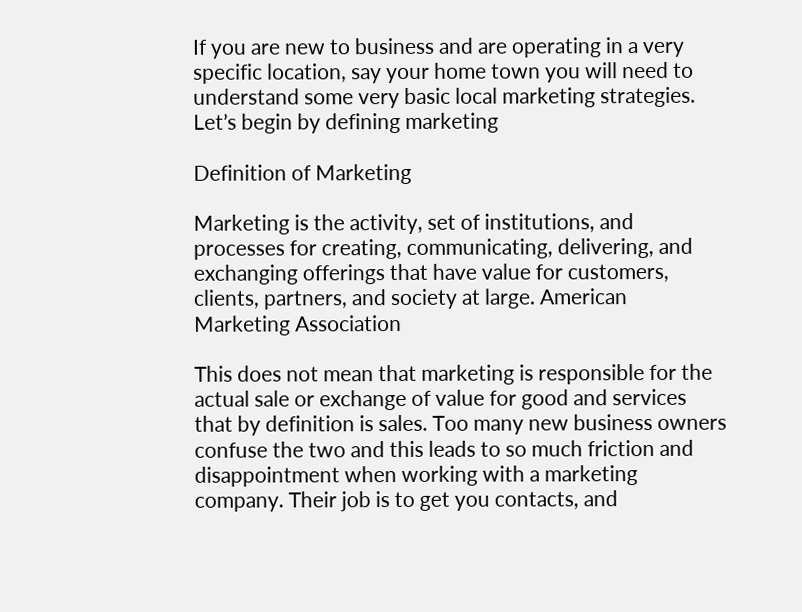If you are new to business and are operating in a very specific location, say your home town you will need to understand some very basic local marketing strategies. Let’s begin by defining marketing

Definition of Marketing

Marketing is the activity, set of institutions, and processes for creating, communicating, delivering, and exchanging offerings that have value for customers, clients, partners, and society at large. American Marketing Association

This does not mean that marketing is responsible for the actual sale or exchange of value for good and services that by definition is sales. Too many new business owners confuse the two and this leads to so much friction and disappointment when working with a marketing company. Their job is to get you contacts, and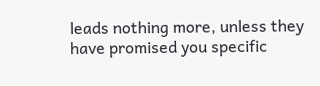leads nothing more, unless they have promised you specific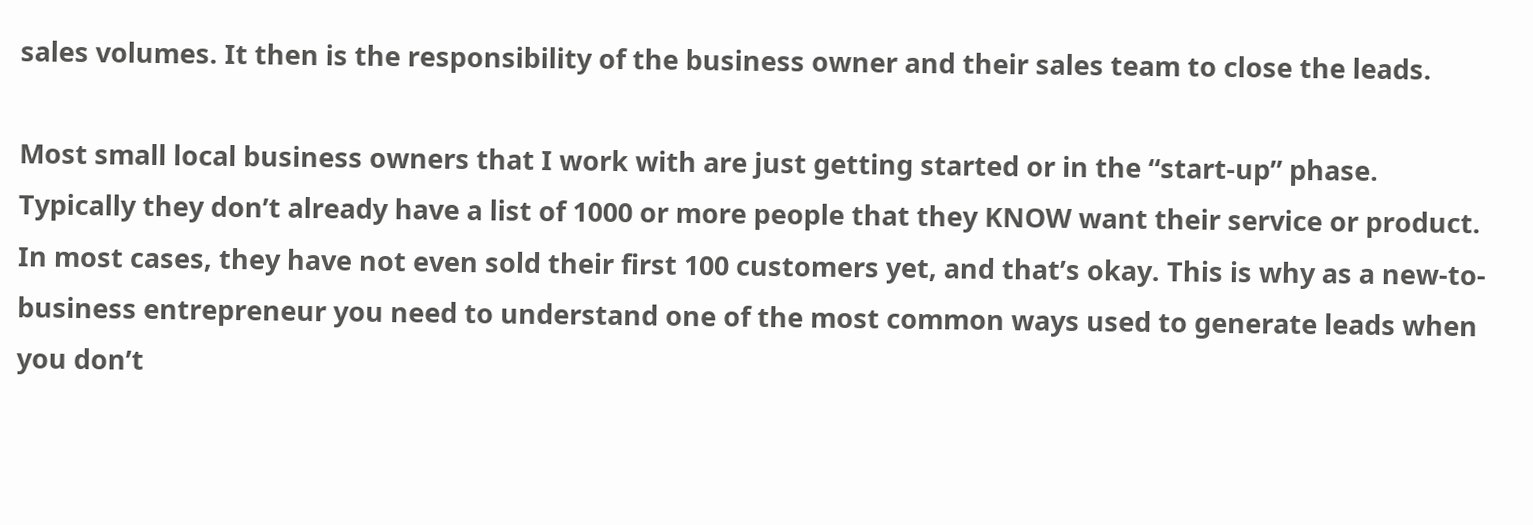sales volumes. It then is the responsibility of the business owner and their sales team to close the leads.

Most small local business owners that I work with are just getting started or in the “start-up” phase. Typically they don’t already have a list of 1000 or more people that they KNOW want their service or product. In most cases, they have not even sold their first 100 customers yet, and that’s okay. This is why as a new-to-business entrepreneur you need to understand one of the most common ways used to generate leads when you don’t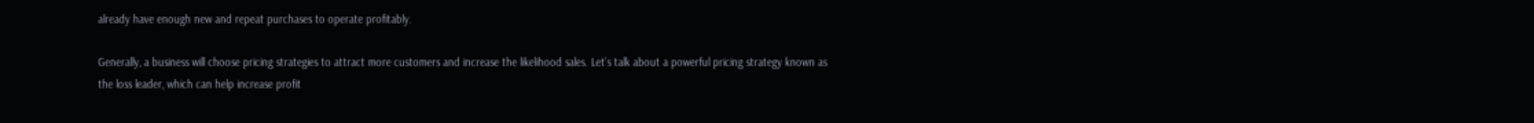already have enough new and repeat purchases to operate profitably.

Generally, a business will choose pricing strategies to attract more customers and increase the likelihood sales. Let’s talk about a powerful pricing strategy known as the loss leader, which can help increase profit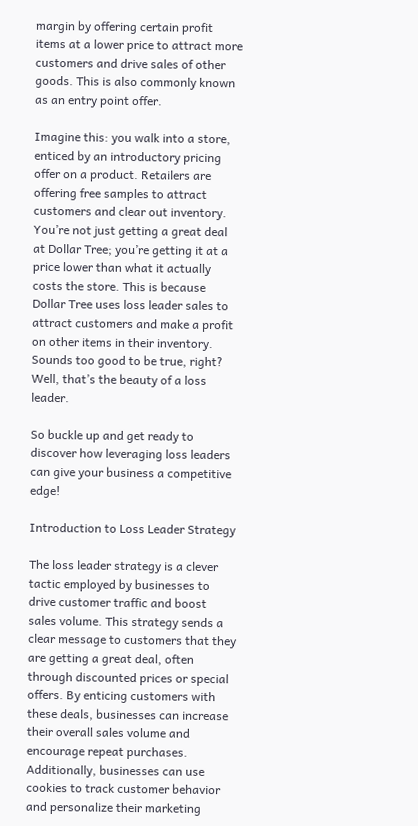margin by offering certain profit items at a lower price to attract more customers and drive sales of other goods. This is also commonly known as an entry point offer.

Imagine this: you walk into a store, enticed by an introductory pricing offer on a product. Retailers are offering free samples to attract customers and clear out inventory. You’re not just getting a great deal at Dollar Tree; you’re getting it at a price lower than what it actually costs the store. This is because Dollar Tree uses loss leader sales to attract customers and make a profit on other items in their inventory. Sounds too good to be true, right? Well, that’s the beauty of a loss leader.

So buckle up and get ready to discover how leveraging loss leaders can give your business a competitive edge!

Introduction to Loss Leader Strategy

The loss leader strategy is a clever tactic employed by businesses to drive customer traffic and boost sales volume. This strategy sends a clear message to customers that they are getting a great deal, often through discounted prices or special offers. By enticing customers with these deals, businesses can increase their overall sales volume and encourage repeat purchases. Additionally, businesses can use cookies to track customer behavior and personalize their marketing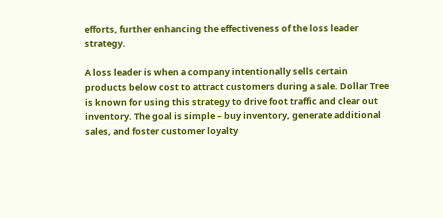efforts, further enhancing the effectiveness of the loss leader strategy.

A loss leader is when a company intentionally sells certain products below cost to attract customers during a sale. Dollar Tree is known for using this strategy to drive foot traffic and clear out inventory. The goal is simple – buy inventory, generate additional sales, and foster customer loyalty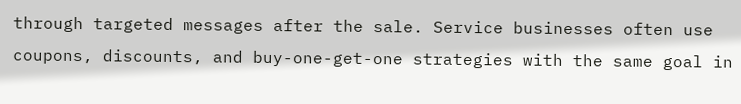through targeted messages after the sale. Service businesses often use coupons, discounts, and buy-one-get-one strategies with the same goal in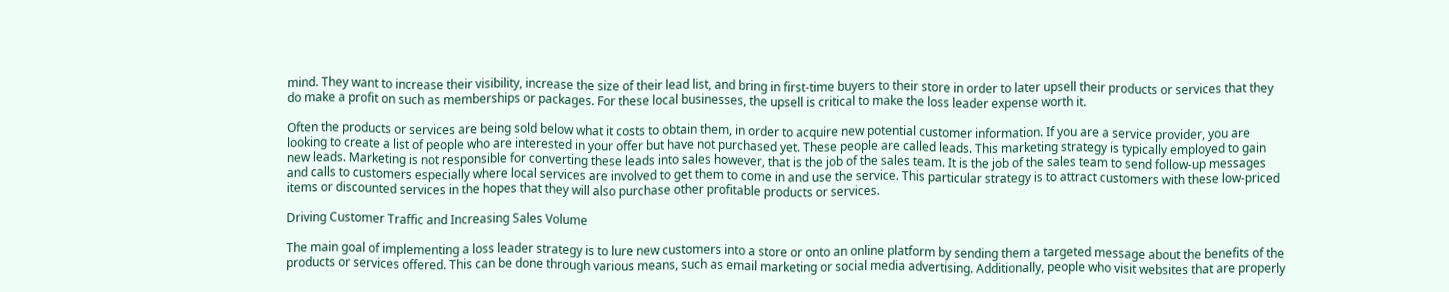mind. They want to increase their visibility, increase the size of their lead list, and bring in first-time buyers to their store in order to later upsell their products or services that they do make a profit on such as memberships or packages. For these local businesses, the upsell is critical to make the loss leader expense worth it.

Often the products or services are being sold below what it costs to obtain them, in order to acquire new potential customer information. If you are a service provider, you are looking to create a list of people who are interested in your offer but have not purchased yet. These people are called leads. This marketing strategy is typically employed to gain new leads. Marketing is not responsible for converting these leads into sales however, that is the job of the sales team. It is the job of the sales team to send follow-up messages and calls to customers especially where local services are involved to get them to come in and use the service. This particular strategy is to attract customers with these low-priced items or discounted services in the hopes that they will also purchase other profitable products or services.

Driving Customer Traffic and Increasing Sales Volume

The main goal of implementing a loss leader strategy is to lure new customers into a store or onto an online platform by sending them a targeted message about the benefits of the products or services offered. This can be done through various means, such as email marketing or social media advertising. Additionally, people who visit websites that are properly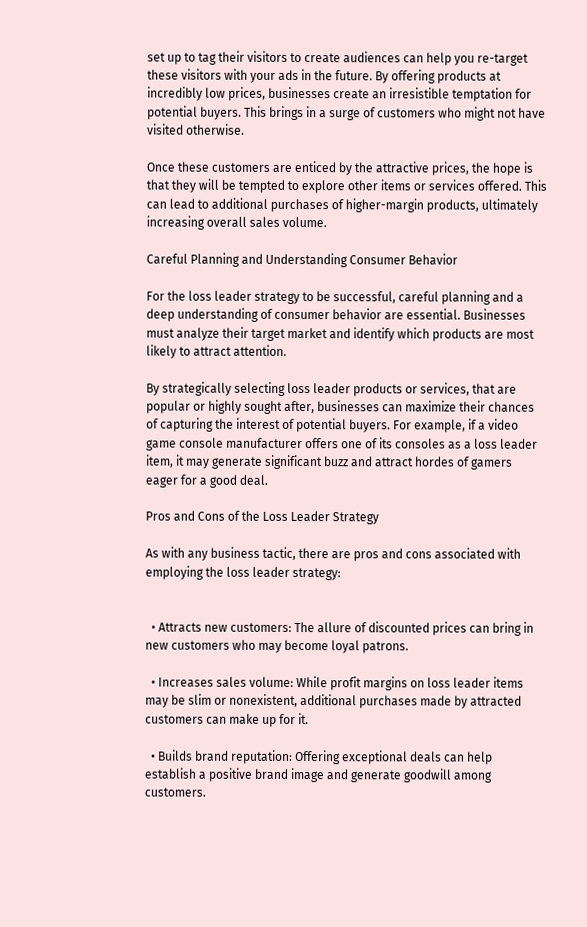set up to tag their visitors to create audiences can help you re-target these visitors with your ads in the future. By offering products at incredibly low prices, businesses create an irresistible temptation for potential buyers. This brings in a surge of customers who might not have visited otherwise.

Once these customers are enticed by the attractive prices, the hope is that they will be tempted to explore other items or services offered. This can lead to additional purchases of higher-margin products, ultimately increasing overall sales volume.

Careful Planning and Understanding Consumer Behavior

For the loss leader strategy to be successful, careful planning and a deep understanding of consumer behavior are essential. Businesses must analyze their target market and identify which products are most likely to attract attention.

By strategically selecting loss leader products or services, that are popular or highly sought after, businesses can maximize their chances of capturing the interest of potential buyers. For example, if a video game console manufacturer offers one of its consoles as a loss leader item, it may generate significant buzz and attract hordes of gamers eager for a good deal.

Pros and Cons of the Loss Leader Strategy

As with any business tactic, there are pros and cons associated with employing the loss leader strategy:


  • Attracts new customers: The allure of discounted prices can bring in new customers who may become loyal patrons.

  • Increases sales volume: While profit margins on loss leader items may be slim or nonexistent, additional purchases made by attracted customers can make up for it.

  • Builds brand reputation: Offering exceptional deals can help establish a positive brand image and generate goodwill among customers.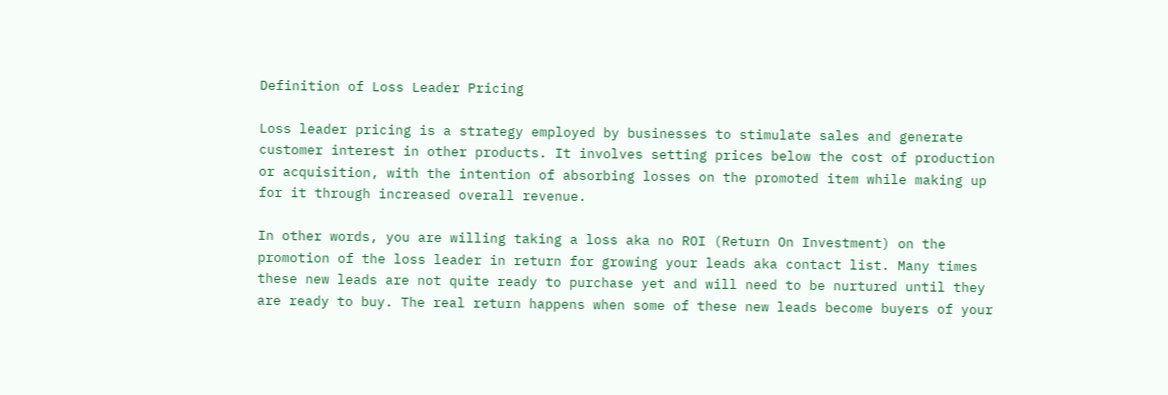Definition of Loss Leader Pricing

Loss leader pricing is a strategy employed by businesses to stimulate sales and generate customer interest in other products. It involves setting prices below the cost of production or acquisition, with the intention of absorbing losses on the promoted item while making up for it through increased overall revenue.

In other words, you are willing taking a loss aka no ROI (Return On Investment) on the promotion of the loss leader in return for growing your leads aka contact list. Many times these new leads are not quite ready to purchase yet and will need to be nurtured until they are ready to buy. The real return happens when some of these new leads become buyers of your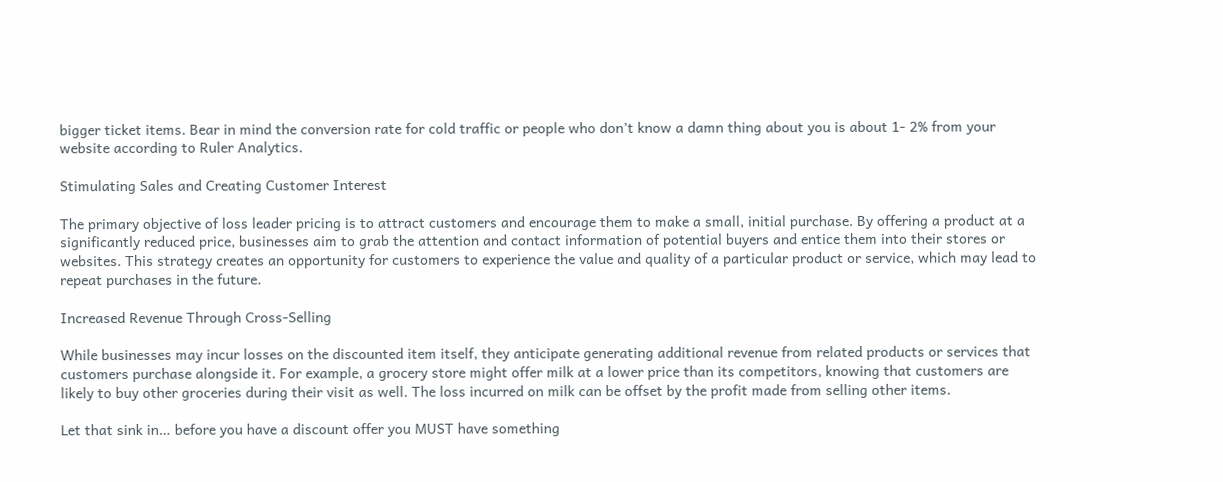bigger ticket items. Bear in mind the conversion rate for cold traffic or people who don’t know a damn thing about you is about 1- 2% from your website according to Ruler Analytics.

Stimulating Sales and Creating Customer Interest

The primary objective of loss leader pricing is to attract customers and encourage them to make a small, initial purchase. By offering a product at a significantly reduced price, businesses aim to grab the attention and contact information of potential buyers and entice them into their stores or websites. This strategy creates an opportunity for customers to experience the value and quality of a particular product or service, which may lead to repeat purchases in the future.

Increased Revenue Through Cross-Selling

While businesses may incur losses on the discounted item itself, they anticipate generating additional revenue from related products or services that customers purchase alongside it. For example, a grocery store might offer milk at a lower price than its competitors, knowing that customers are likely to buy other groceries during their visit as well. The loss incurred on milk can be offset by the profit made from selling other items.

Let that sink in… before you have a discount offer you MUST have something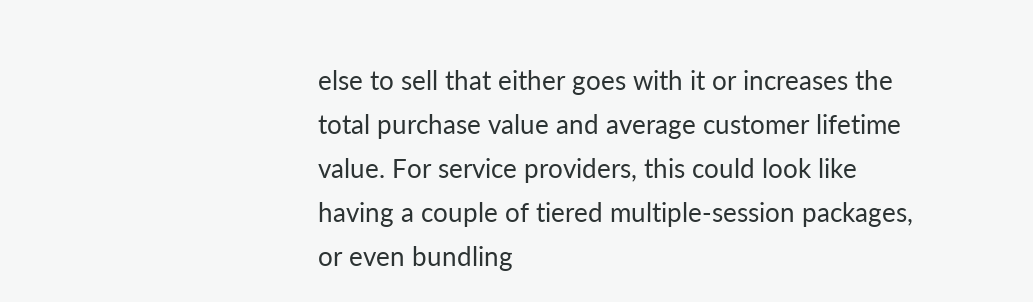else to sell that either goes with it or increases the total purchase value and average customer lifetime value. For service providers, this could look like having a couple of tiered multiple-session packages, or even bundling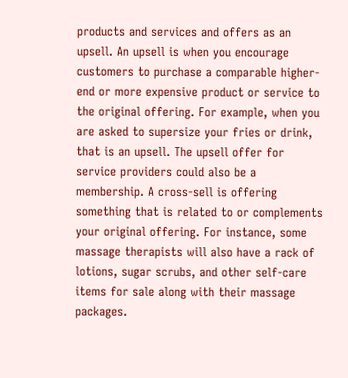products and services and offers as an upsell. An upsell is when you encourage customers to purchase a comparable higher-end or more expensive product or service to the original offering. For example, when you are asked to supersize your fries or drink, that is an upsell. The upsell offer for service providers could also be a membership. A cross-sell is offering something that is related to or complements your original offering. For instance, some massage therapists will also have a rack of lotions, sugar scrubs, and other self-care items for sale along with their massage packages.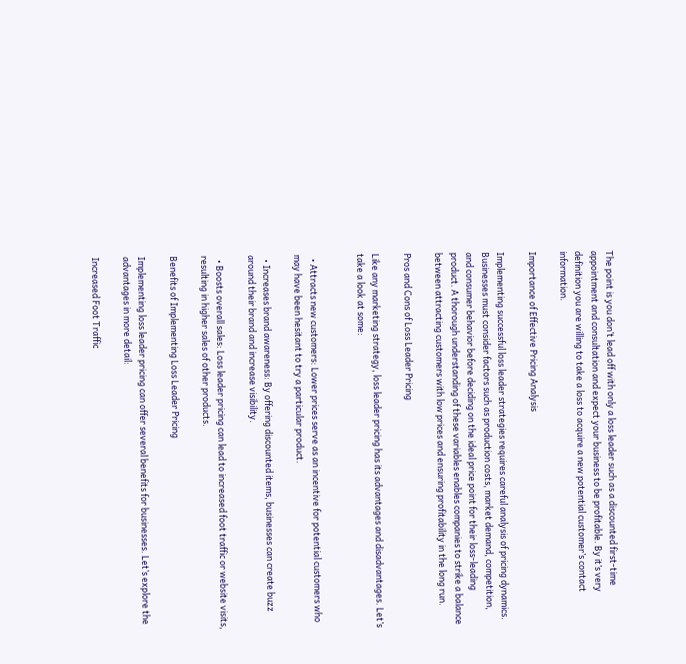The point is you don’t lead off with only a loss leader such as a discounted first-time appointment and consultation and expect your business to be profitable. By it’s very definition you are willing to take a loss to acquire a new potential customer’s contact information.

Importance of Effective Pricing Analysis

Implementing successful loss leader strategies requires careful analysis of pricing dynamics. Businesses must consider factors such as production costs, market demand, competition, and consumer behavior before deciding on the ideal price point for their loss-leading product. A thorough understanding of these variables enables companies to strike a balance between attracting customers with low prices and ensuring profitability in the long run.

Pros and Cons of Loss Leader Pricing

Like any marketing strategy, loss leader pricing has its advantages and disadvantages. Let’s take a look at some:


  • Attracts new customers: Lower prices serve as an incentive for potential customers who may have been hesitant to try a particular product.

  • Increases brand awareness: By offering discounted items, businesses can create buzz around their brand and increase visibility.

  • Boosts overall sales: Loss leader pricing can lead to increased foot traffic or website visits, resulting in higher sales of other products.

Benefits of Implementing Loss Leader Pricing

Implementing loss leader pricing can offer several benefits for businesses. Let’s explore the advantages in more detail:

Increased Foot Traffic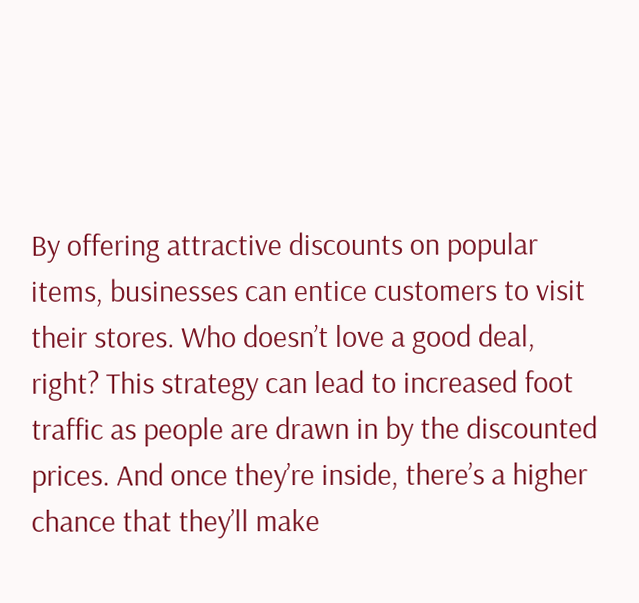By offering attractive discounts on popular items, businesses can entice customers to visit their stores. Who doesn’t love a good deal, right? This strategy can lead to increased foot traffic as people are drawn in by the discounted prices. And once they’re inside, there’s a higher chance that they’ll make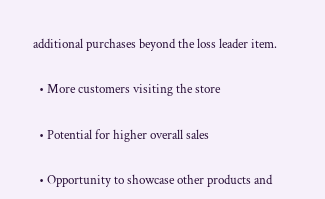additional purchases beyond the loss leader item.

  • More customers visiting the store

  • Potential for higher overall sales

  • Opportunity to showcase other products and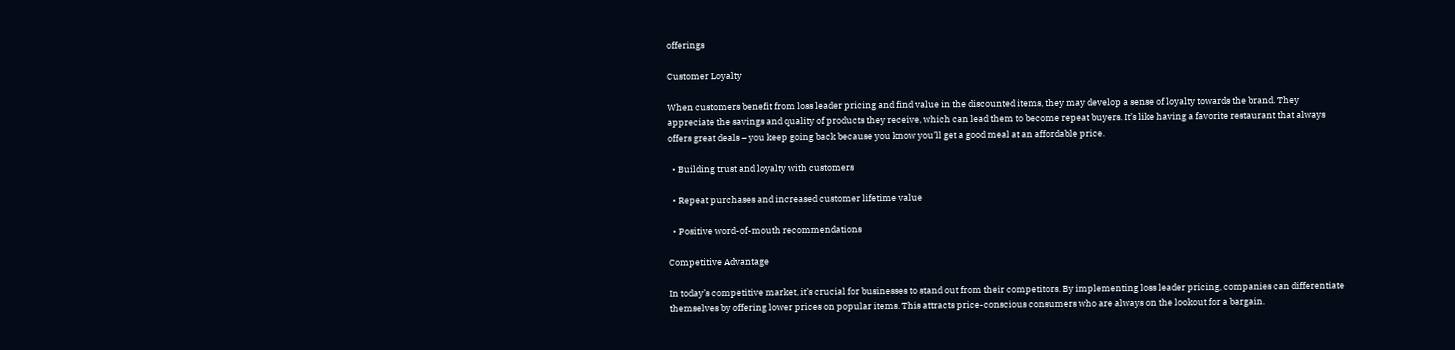offerings

Customer Loyalty

When customers benefit from loss leader pricing and find value in the discounted items, they may develop a sense of loyalty towards the brand. They appreciate the savings and quality of products they receive, which can lead them to become repeat buyers. It’s like having a favorite restaurant that always offers great deals – you keep going back because you know you’ll get a good meal at an affordable price.

  • Building trust and loyalty with customers

  • Repeat purchases and increased customer lifetime value

  • Positive word-of-mouth recommendations

Competitive Advantage

In today’s competitive market, it’s crucial for businesses to stand out from their competitors. By implementing loss leader pricing, companies can differentiate themselves by offering lower prices on popular items. This attracts price-conscious consumers who are always on the lookout for a bargain.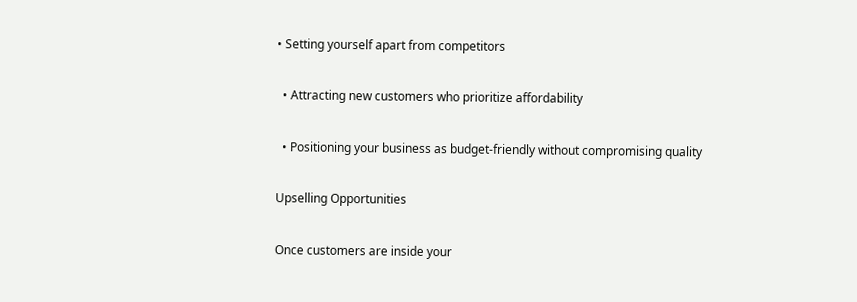• Setting yourself apart from competitors

  • Attracting new customers who prioritize affordability

  • Positioning your business as budget-friendly without compromising quality

Upselling Opportunities

Once customers are inside your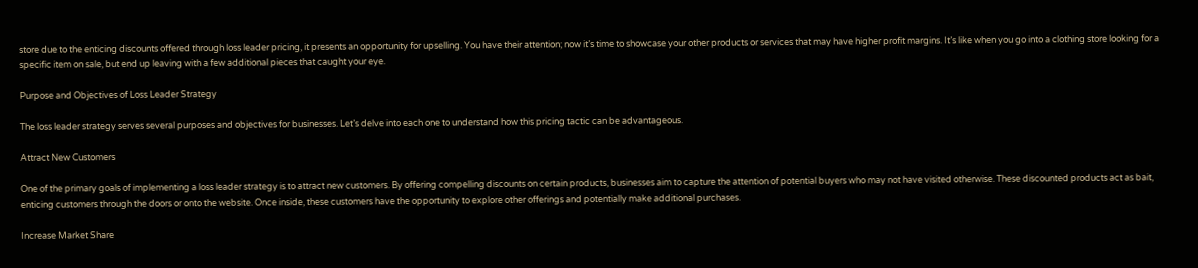store due to the enticing discounts offered through loss leader pricing, it presents an opportunity for upselling. You have their attention; now it’s time to showcase your other products or services that may have higher profit margins. It’s like when you go into a clothing store looking for a specific item on sale, but end up leaving with a few additional pieces that caught your eye.

Purpose and Objectives of Loss Leader Strategy

The loss leader strategy serves several purposes and objectives for businesses. Let’s delve into each one to understand how this pricing tactic can be advantageous.

Attract New Customers

One of the primary goals of implementing a loss leader strategy is to attract new customers. By offering compelling discounts on certain products, businesses aim to capture the attention of potential buyers who may not have visited otherwise. These discounted products act as bait, enticing customers through the doors or onto the website. Once inside, these customers have the opportunity to explore other offerings and potentially make additional purchases.

Increase Market Share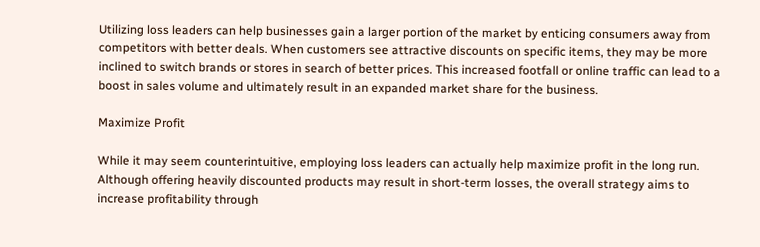Utilizing loss leaders can help businesses gain a larger portion of the market by enticing consumers away from competitors with better deals. When customers see attractive discounts on specific items, they may be more inclined to switch brands or stores in search of better prices. This increased footfall or online traffic can lead to a boost in sales volume and ultimately result in an expanded market share for the business.

Maximize Profit

While it may seem counterintuitive, employing loss leaders can actually help maximize profit in the long run. Although offering heavily discounted products may result in short-term losses, the overall strategy aims to increase profitability through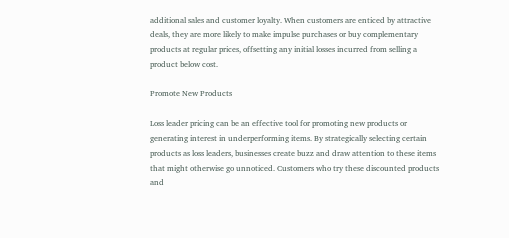additional sales and customer loyalty. When customers are enticed by attractive deals, they are more likely to make impulse purchases or buy complementary products at regular prices, offsetting any initial losses incurred from selling a product below cost.

Promote New Products

Loss leader pricing can be an effective tool for promoting new products or generating interest in underperforming items. By strategically selecting certain products as loss leaders, businesses create buzz and draw attention to these items that might otherwise go unnoticed. Customers who try these discounted products and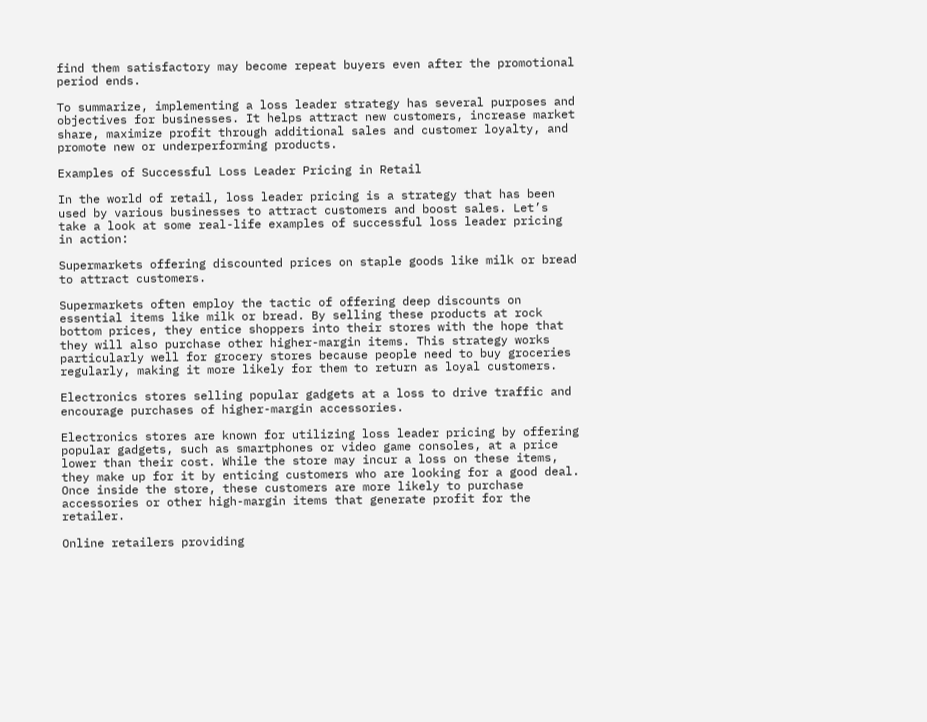find them satisfactory may become repeat buyers even after the promotional period ends.

To summarize, implementing a loss leader strategy has several purposes and objectives for businesses. It helps attract new customers, increase market share, maximize profit through additional sales and customer loyalty, and promote new or underperforming products.

Examples of Successful Loss Leader Pricing in Retail

In the world of retail, loss leader pricing is a strategy that has been used by various businesses to attract customers and boost sales. Let’s take a look at some real-life examples of successful loss leader pricing in action:

Supermarkets offering discounted prices on staple goods like milk or bread to attract customers.

Supermarkets often employ the tactic of offering deep discounts on essential items like milk or bread. By selling these products at rock bottom prices, they entice shoppers into their stores with the hope that they will also purchase other higher-margin items. This strategy works particularly well for grocery stores because people need to buy groceries regularly, making it more likely for them to return as loyal customers.

Electronics stores selling popular gadgets at a loss to drive traffic and encourage purchases of higher-margin accessories.

Electronics stores are known for utilizing loss leader pricing by offering popular gadgets, such as smartphones or video game consoles, at a price lower than their cost. While the store may incur a loss on these items, they make up for it by enticing customers who are looking for a good deal. Once inside the store, these customers are more likely to purchase accessories or other high-margin items that generate profit for the retailer.

Online retailers providing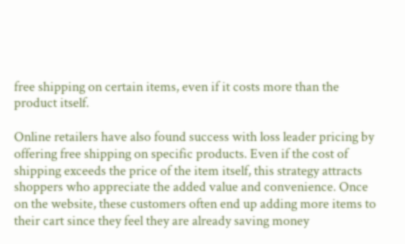free shipping on certain items, even if it costs more than the product itself.

Online retailers have also found success with loss leader pricing by offering free shipping on specific products. Even if the cost of shipping exceeds the price of the item itself, this strategy attracts shoppers who appreciate the added value and convenience. Once on the website, these customers often end up adding more items to their cart since they feel they are already saving money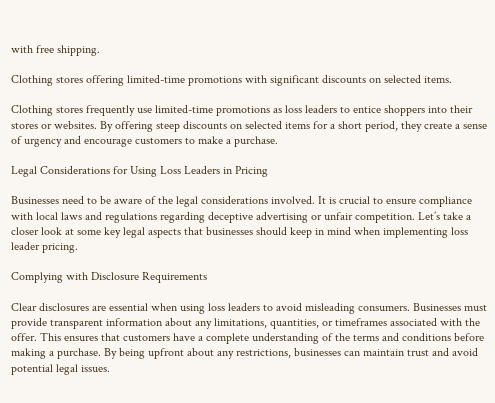with free shipping.

Clothing stores offering limited-time promotions with significant discounts on selected items.

Clothing stores frequently use limited-time promotions as loss leaders to entice shoppers into their stores or websites. By offering steep discounts on selected items for a short period, they create a sense of urgency and encourage customers to make a purchase.

Legal Considerations for Using Loss Leaders in Pricing

Businesses need to be aware of the legal considerations involved. It is crucial to ensure compliance with local laws and regulations regarding deceptive advertising or unfair competition. Let’s take a closer look at some key legal aspects that businesses should keep in mind when implementing loss leader pricing.

Complying with Disclosure Requirements

Clear disclosures are essential when using loss leaders to avoid misleading consumers. Businesses must provide transparent information about any limitations, quantities, or timeframes associated with the offer. This ensures that customers have a complete understanding of the terms and conditions before making a purchase. By being upfront about any restrictions, businesses can maintain trust and avoid potential legal issues.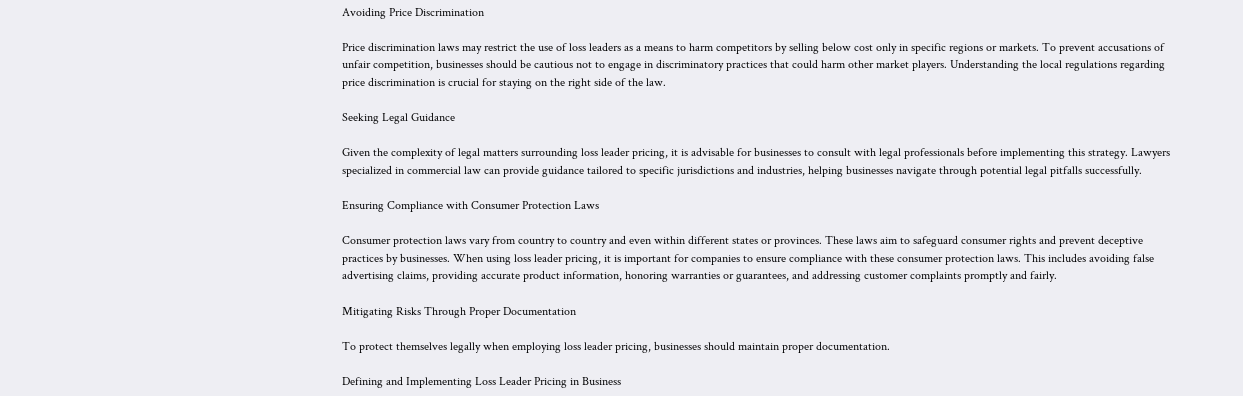Avoiding Price Discrimination

Price discrimination laws may restrict the use of loss leaders as a means to harm competitors by selling below cost only in specific regions or markets. To prevent accusations of unfair competition, businesses should be cautious not to engage in discriminatory practices that could harm other market players. Understanding the local regulations regarding price discrimination is crucial for staying on the right side of the law.

Seeking Legal Guidance

Given the complexity of legal matters surrounding loss leader pricing, it is advisable for businesses to consult with legal professionals before implementing this strategy. Lawyers specialized in commercial law can provide guidance tailored to specific jurisdictions and industries, helping businesses navigate through potential legal pitfalls successfully.

Ensuring Compliance with Consumer Protection Laws

Consumer protection laws vary from country to country and even within different states or provinces. These laws aim to safeguard consumer rights and prevent deceptive practices by businesses. When using loss leader pricing, it is important for companies to ensure compliance with these consumer protection laws. This includes avoiding false advertising claims, providing accurate product information, honoring warranties or guarantees, and addressing customer complaints promptly and fairly.

Mitigating Risks Through Proper Documentation

To protect themselves legally when employing loss leader pricing, businesses should maintain proper documentation.

Defining and Implementing Loss Leader Pricing in Business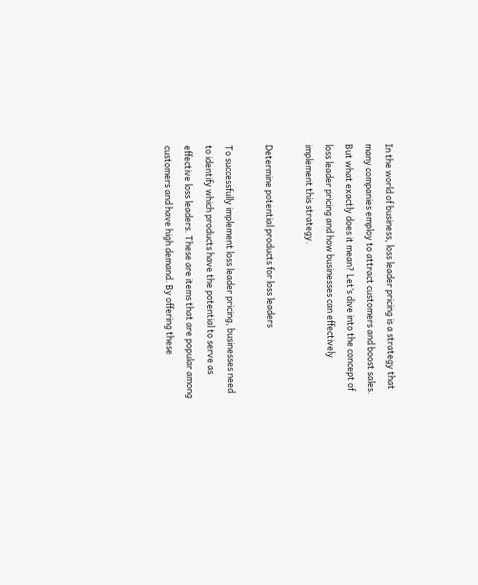In the world of business, loss leader pricing is a strategy that many companies employ to attract customers and boost sales. But what exactly does it mean? Let’s dive into the concept of loss leader pricing and how businesses can effectively implement this strategy.

Determine potential products for loss leaders

To successfully implement loss leader pricing, businesses need to identify which products have the potential to serve as effective loss leaders. These are items that are popular among customers and have high demand. By offering these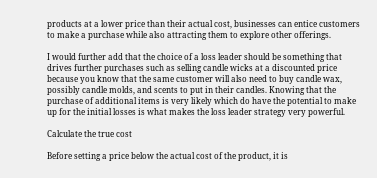products at a lower price than their actual cost, businesses can entice customers to make a purchase while also attracting them to explore other offerings.

I would further add that the choice of a loss leader should be something that drives further purchases such as selling candle wicks at a discounted price because you know that the same customer will also need to buy candle wax, possibly candle molds, and scents to put in their candles. Knowing that the purchase of additional items is very likely which do have the potential to make up for the initial losses is what makes the loss leader strategy very powerful.

Calculate the true cost

Before setting a price below the actual cost of the product, it is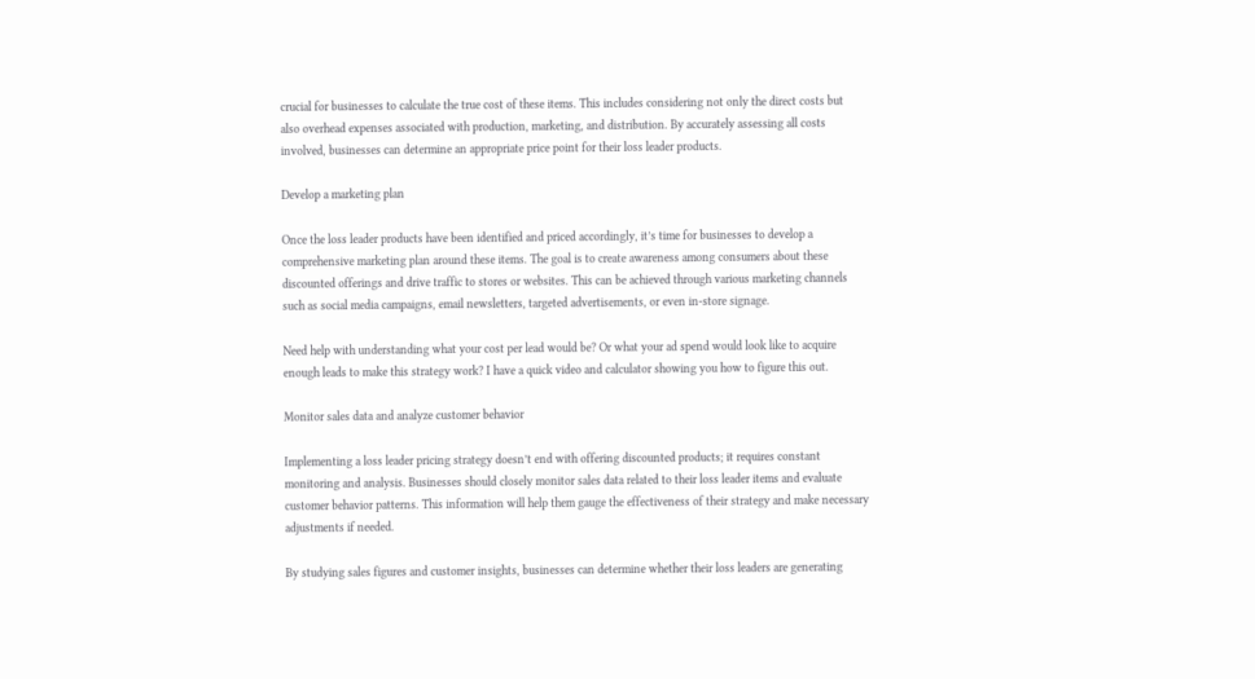crucial for businesses to calculate the true cost of these items. This includes considering not only the direct costs but also overhead expenses associated with production, marketing, and distribution. By accurately assessing all costs involved, businesses can determine an appropriate price point for their loss leader products.

Develop a marketing plan

Once the loss leader products have been identified and priced accordingly, it’s time for businesses to develop a comprehensive marketing plan around these items. The goal is to create awareness among consumers about these discounted offerings and drive traffic to stores or websites. This can be achieved through various marketing channels such as social media campaigns, email newsletters, targeted advertisements, or even in-store signage.

Need help with understanding what your cost per lead would be? Or what your ad spend would look like to acquire enough leads to make this strategy work? I have a quick video and calculator showing you how to figure this out.

Monitor sales data and analyze customer behavior

Implementing a loss leader pricing strategy doesn’t end with offering discounted products; it requires constant monitoring and analysis. Businesses should closely monitor sales data related to their loss leader items and evaluate customer behavior patterns. This information will help them gauge the effectiveness of their strategy and make necessary adjustments if needed.

By studying sales figures and customer insights, businesses can determine whether their loss leaders are generating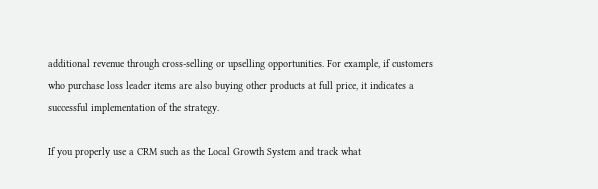additional revenue through cross-selling or upselling opportunities. For example, if customers who purchase loss leader items are also buying other products at full price, it indicates a successful implementation of the strategy.

If you properly use a CRM such as the Local Growth System and track what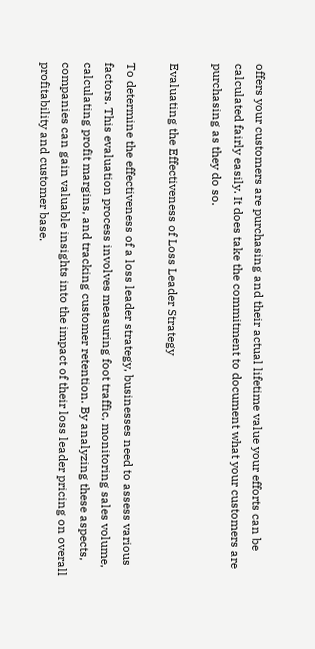offers your customers are purchasing and their actual lifetime value your efforts can be calculated fairly easily. It does take the commitment to document what your customers are purchasing as they do so.

Evaluating the Effectiveness of Loss Leader Strategy

To determine the effectiveness of a loss leader strategy, businesses need to assess various factors. This evaluation process involves measuring foot traffic, monitoring sales volume, calculating profit margins, and tracking customer retention. By analyzing these aspects, companies can gain valuable insights into the impact of their loss leader pricing on overall profitability and customer base.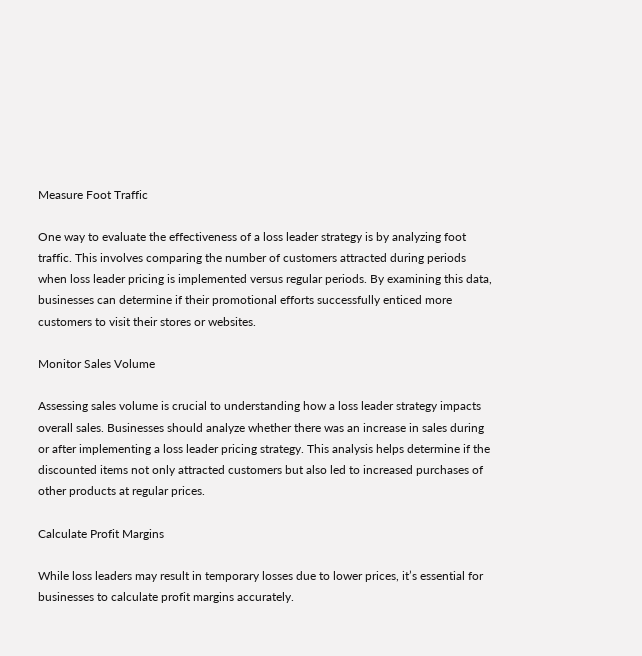Measure Foot Traffic

One way to evaluate the effectiveness of a loss leader strategy is by analyzing foot traffic. This involves comparing the number of customers attracted during periods when loss leader pricing is implemented versus regular periods. By examining this data, businesses can determine if their promotional efforts successfully enticed more customers to visit their stores or websites.

Monitor Sales Volume

Assessing sales volume is crucial to understanding how a loss leader strategy impacts overall sales. Businesses should analyze whether there was an increase in sales during or after implementing a loss leader pricing strategy. This analysis helps determine if the discounted items not only attracted customers but also led to increased purchases of other products at regular prices.

Calculate Profit Margins

While loss leaders may result in temporary losses due to lower prices, it’s essential for businesses to calculate profit margins accurately.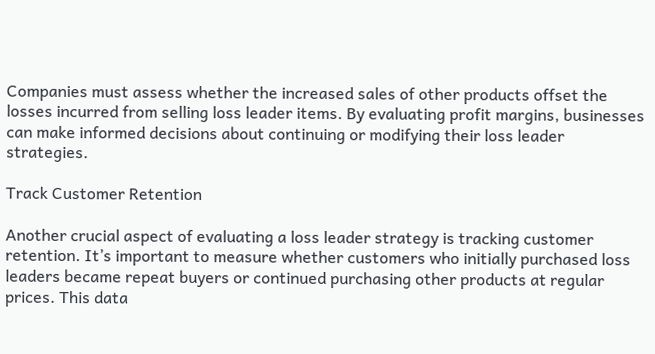Companies must assess whether the increased sales of other products offset the losses incurred from selling loss leader items. By evaluating profit margins, businesses can make informed decisions about continuing or modifying their loss leader strategies.

Track Customer Retention

Another crucial aspect of evaluating a loss leader strategy is tracking customer retention. It’s important to measure whether customers who initially purchased loss leaders became repeat buyers or continued purchasing other products at regular prices. This data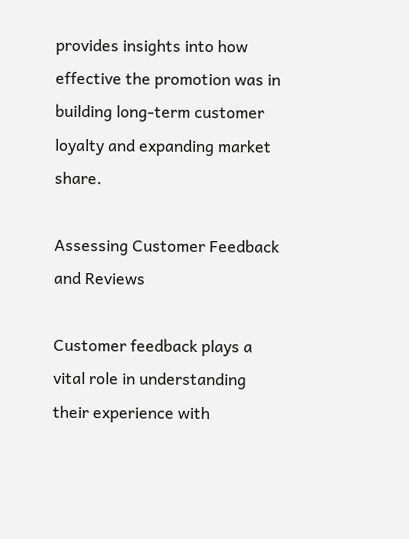provides insights into how effective the promotion was in building long-term customer loyalty and expanding market share.

Assessing Customer Feedback and Reviews

Customer feedback plays a vital role in understanding their experience with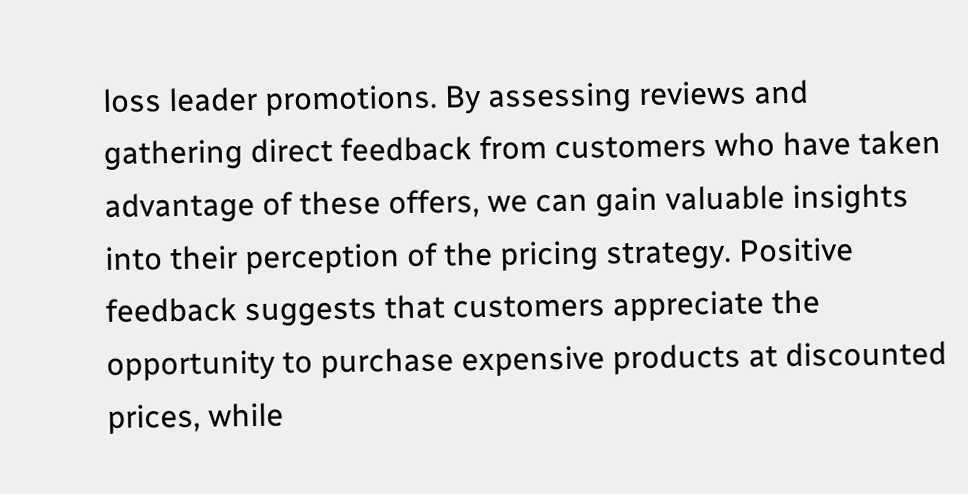loss leader promotions. By assessing reviews and gathering direct feedback from customers who have taken advantage of these offers, we can gain valuable insights into their perception of the pricing strategy. Positive feedback suggests that customers appreciate the opportunity to purchase expensive products at discounted prices, while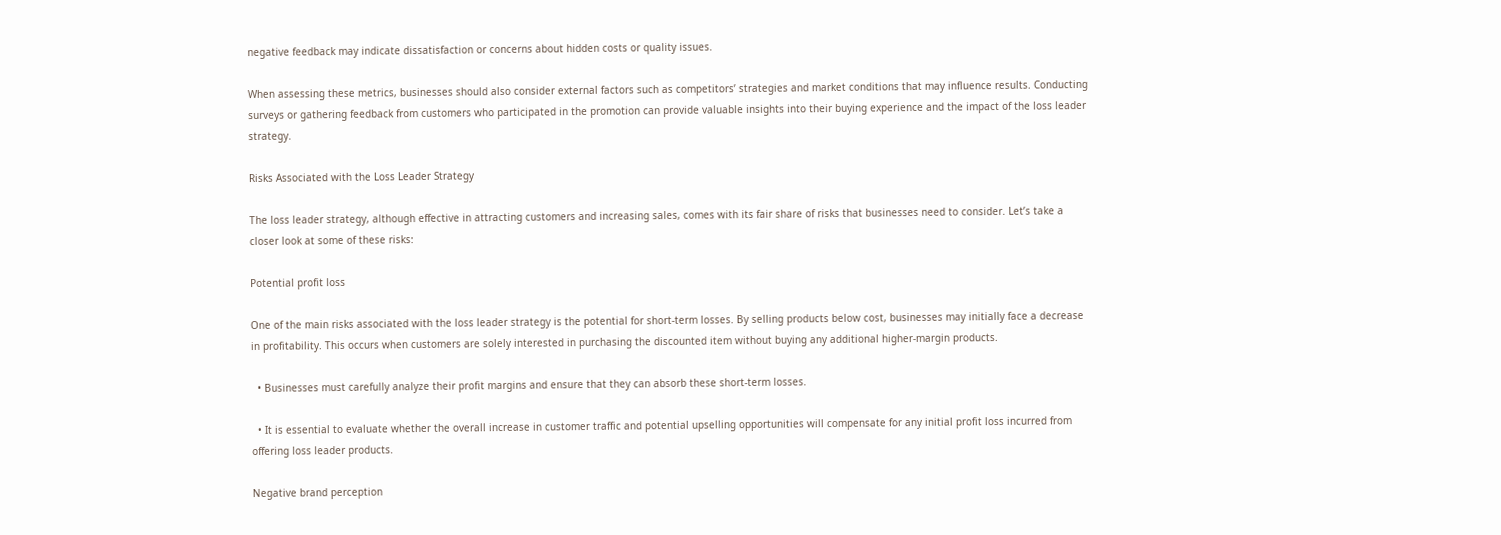negative feedback may indicate dissatisfaction or concerns about hidden costs or quality issues.

When assessing these metrics, businesses should also consider external factors such as competitors’ strategies and market conditions that may influence results. Conducting surveys or gathering feedback from customers who participated in the promotion can provide valuable insights into their buying experience and the impact of the loss leader strategy.

Risks Associated with the Loss Leader Strategy

The loss leader strategy, although effective in attracting customers and increasing sales, comes with its fair share of risks that businesses need to consider. Let’s take a closer look at some of these risks:

Potential profit loss

One of the main risks associated with the loss leader strategy is the potential for short-term losses. By selling products below cost, businesses may initially face a decrease in profitability. This occurs when customers are solely interested in purchasing the discounted item without buying any additional higher-margin products.

  • Businesses must carefully analyze their profit margins and ensure that they can absorb these short-term losses.

  • It is essential to evaluate whether the overall increase in customer traffic and potential upselling opportunities will compensate for any initial profit loss incurred from offering loss leader products.

Negative brand perception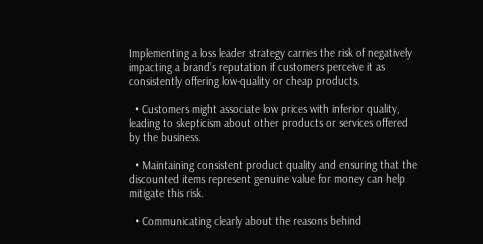Implementing a loss leader strategy carries the risk of negatively impacting a brand’s reputation if customers perceive it as consistently offering low-quality or cheap products.

  • Customers might associate low prices with inferior quality, leading to skepticism about other products or services offered by the business.

  • Maintaining consistent product quality and ensuring that the discounted items represent genuine value for money can help mitigate this risk.

  • Communicating clearly about the reasons behind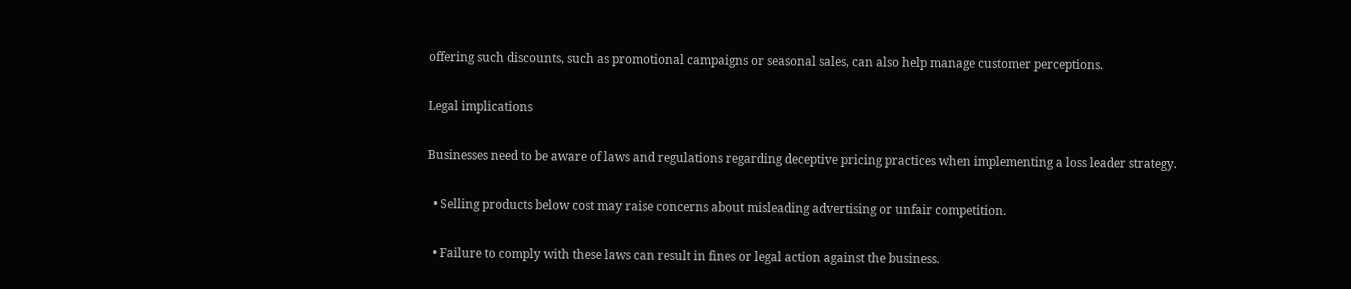offering such discounts, such as promotional campaigns or seasonal sales, can also help manage customer perceptions.

Legal implications

Businesses need to be aware of laws and regulations regarding deceptive pricing practices when implementing a loss leader strategy.

  • Selling products below cost may raise concerns about misleading advertising or unfair competition.

  • Failure to comply with these laws can result in fines or legal action against the business.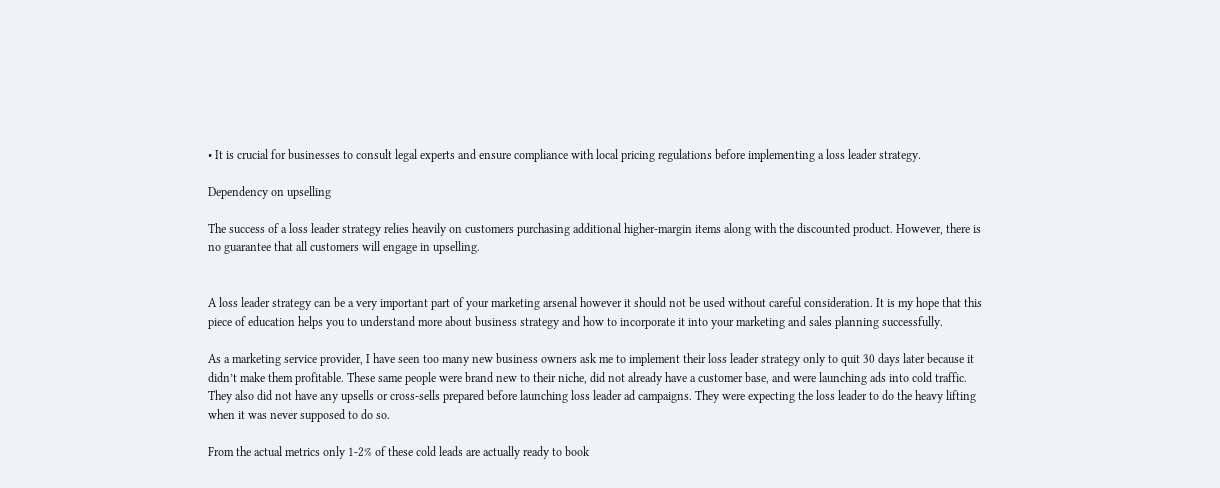• It is crucial for businesses to consult legal experts and ensure compliance with local pricing regulations before implementing a loss leader strategy.

Dependency on upselling

The success of a loss leader strategy relies heavily on customers purchasing additional higher-margin items along with the discounted product. However, there is no guarantee that all customers will engage in upselling.


A loss leader strategy can be a very important part of your marketing arsenal however it should not be used without careful consideration. It is my hope that this piece of education helps you to understand more about business strategy and how to incorporate it into your marketing and sales planning successfully.

As a marketing service provider, I have seen too many new business owners ask me to implement their loss leader strategy only to quit 30 days later because it didn’t make them profitable. These same people were brand new to their niche, did not already have a customer base, and were launching ads into cold traffic. They also did not have any upsells or cross-sells prepared before launching loss leader ad campaigns. They were expecting the loss leader to do the heavy lifting when it was never supposed to do so.

From the actual metrics only 1-2% of these cold leads are actually ready to book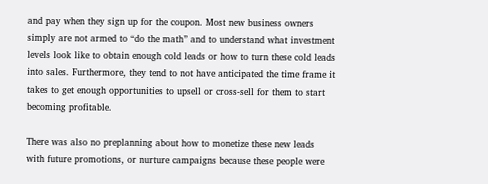and pay when they sign up for the coupon. Most new business owners simply are not armed to “do the math” and to understand what investment levels look like to obtain enough cold leads or how to turn these cold leads into sales. Furthermore, they tend to not have anticipated the time frame it takes to get enough opportunities to upsell or cross-sell for them to start becoming profitable.

There was also no preplanning about how to monetize these new leads with future promotions, or nurture campaigns because these people were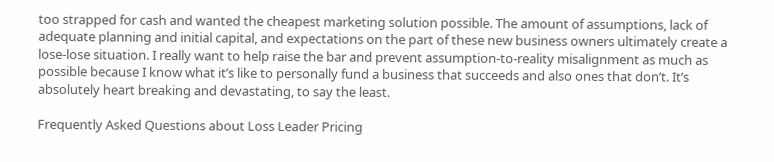too strapped for cash and wanted the cheapest marketing solution possible. The amount of assumptions, lack of adequate planning and initial capital, and expectations on the part of these new business owners ultimately create a lose-lose situation. I really want to help raise the bar and prevent assumption-to-reality misalignment as much as possible because I know what it’s like to personally fund a business that succeeds and also ones that don’t. It’s absolutely heart breaking and devastating, to say the least.

Frequently Asked Questions about Loss Leader Pricing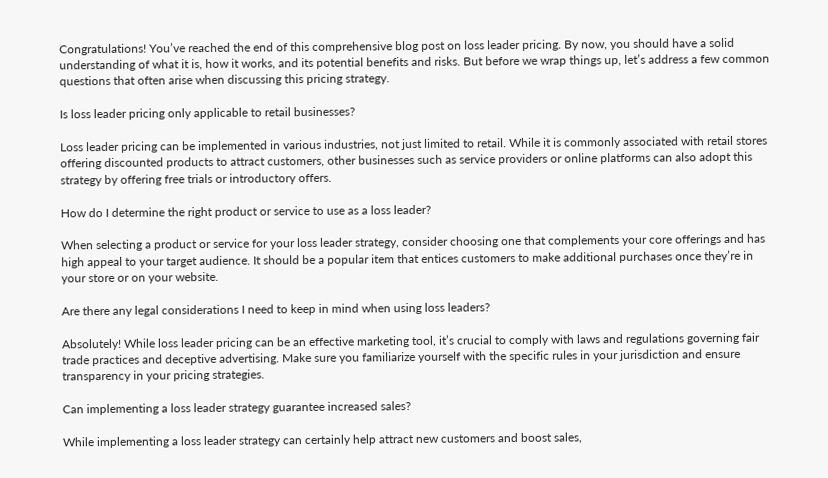Congratulations! You’ve reached the end of this comprehensive blog post on loss leader pricing. By now, you should have a solid understanding of what it is, how it works, and its potential benefits and risks. But before we wrap things up, let’s address a few common questions that often arise when discussing this pricing strategy.

Is loss leader pricing only applicable to retail businesses?

Loss leader pricing can be implemented in various industries, not just limited to retail. While it is commonly associated with retail stores offering discounted products to attract customers, other businesses such as service providers or online platforms can also adopt this strategy by offering free trials or introductory offers.

How do I determine the right product or service to use as a loss leader?

When selecting a product or service for your loss leader strategy, consider choosing one that complements your core offerings and has high appeal to your target audience. It should be a popular item that entices customers to make additional purchases once they’re in your store or on your website.

Are there any legal considerations I need to keep in mind when using loss leaders?

Absolutely! While loss leader pricing can be an effective marketing tool, it’s crucial to comply with laws and regulations governing fair trade practices and deceptive advertising. Make sure you familiarize yourself with the specific rules in your jurisdiction and ensure transparency in your pricing strategies.

Can implementing a loss leader strategy guarantee increased sales?

While implementing a loss leader strategy can certainly help attract new customers and boost sales,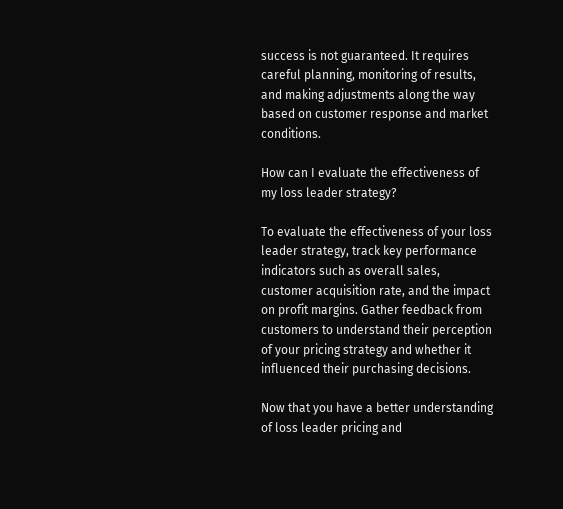success is not guaranteed. It requires careful planning, monitoring of results, and making adjustments along the way based on customer response and market conditions.

How can I evaluate the effectiveness of my loss leader strategy?

To evaluate the effectiveness of your loss leader strategy, track key performance indicators such as overall sales, customer acquisition rate, and the impact on profit margins. Gather feedback from customers to understand their perception of your pricing strategy and whether it influenced their purchasing decisions.

Now that you have a better understanding of loss leader pricing and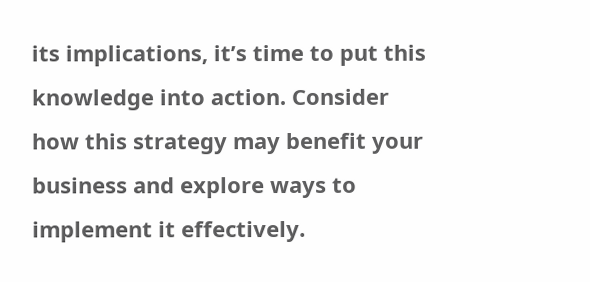its implications, it’s time to put this knowledge into action. Consider how this strategy may benefit your business and explore ways to implement it effectively.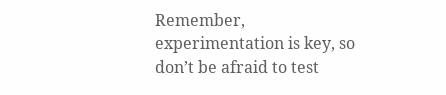Remember, experimentation is key, so don’t be afraid to test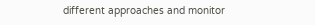different approaches and monitor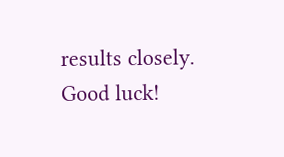results closely. Good luck!